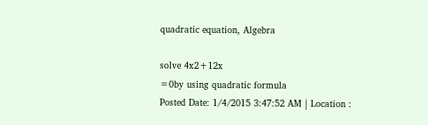quadratic equation, Algebra

solve 4x2+12x
=0by using quadratic formula
Posted Date: 1/4/2015 3:47:52 AM | Location :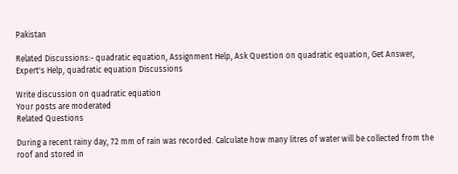Pakistan

Related Discussions:- quadratic equation, Assignment Help, Ask Question on quadratic equation, Get Answer, Expert's Help, quadratic equation Discussions

Write discussion on quadratic equation
Your posts are moderated
Related Questions

During a recent rainy day, 72 mm of rain was recorded. Calculate how many litres of water will be collected from the roof and stored in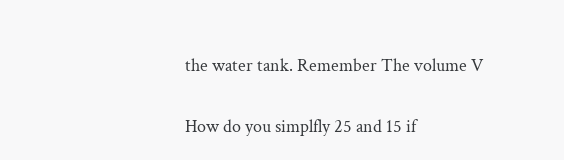the water tank. Remember The volume V

How do you simplfly 25 and 15 if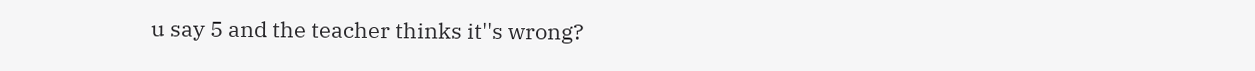u say 5 and the teacher thinks it''s wrong?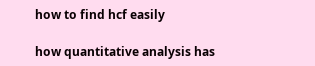how to find hcf easily

how quantitative analysis has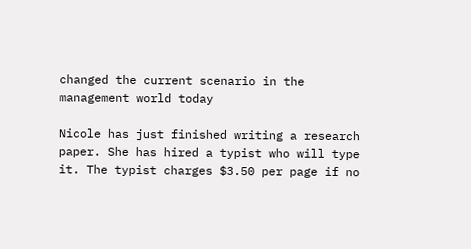changed the current scenario in the management world today

Nicole has just finished writing a research paper. She has hired a typist who will type it. The typist charges $3.50 per page if no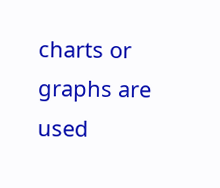charts or graphs are used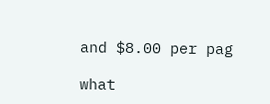and $8.00 per pag

what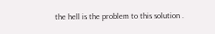the hell is the problem to this solution .